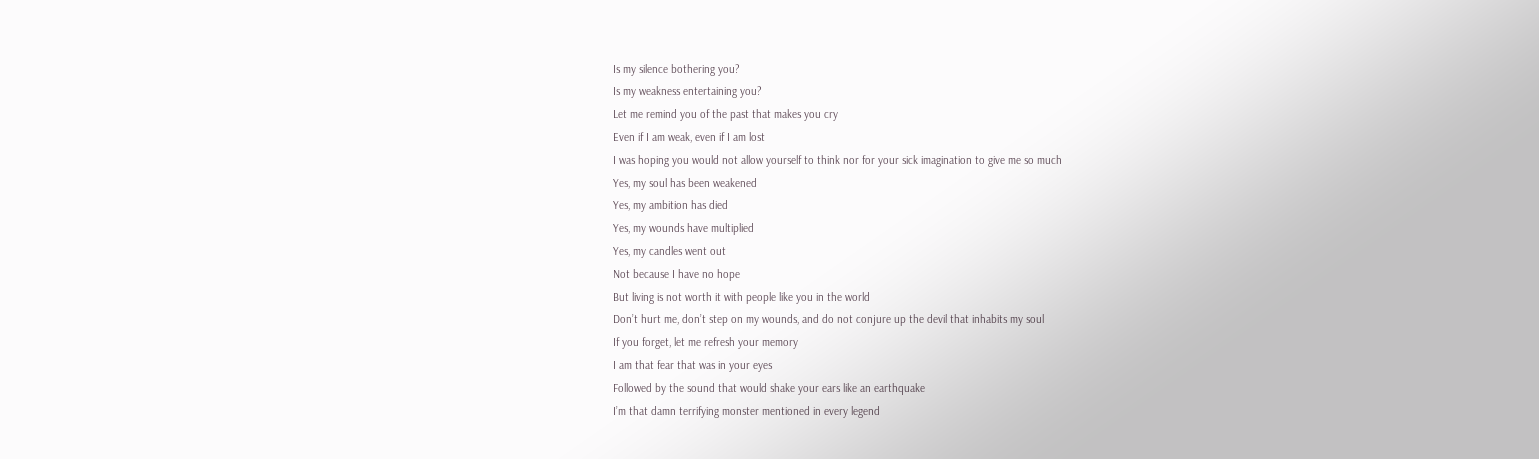Is my silence bothering you?
Is my weakness entertaining you?
Let me remind you of the past that makes you cry
Even if I am weak, even if I am lost
I was hoping you would not allow yourself to think nor for your sick imagination to give me so much
Yes, my soul has been weakened
Yes, my ambition has died
Yes, my wounds have multiplied
Yes, my candles went out
Not because I have no hope
But living is not worth it with people like you in the world
Don’t hurt me, don’t step on my wounds, and do not conjure up the devil that inhabits my soul
If you forget, let me refresh your memory
I am that fear that was in your eyes
Followed by the sound that would shake your ears like an earthquake
I’m that damn terrifying monster mentioned in every legend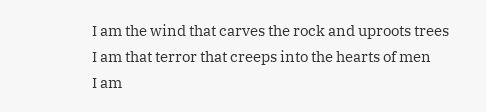I am the wind that carves the rock and uproots trees
I am that terror that creeps into the hearts of men
I am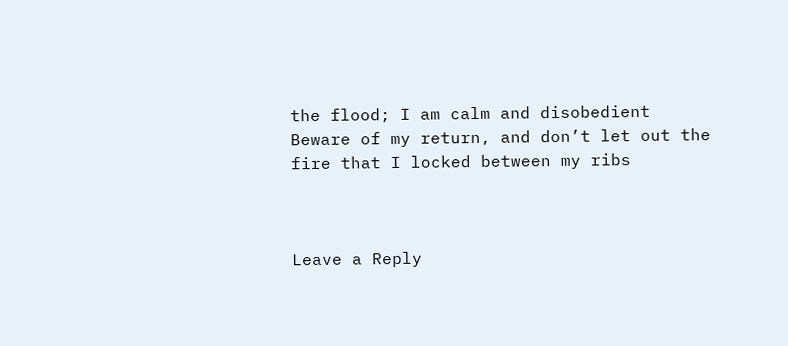the flood; I am calm and disobedient
Beware of my return, and don’t let out the fire that I locked between my ribs



Leave a Reply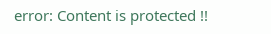error: Content is protected !!